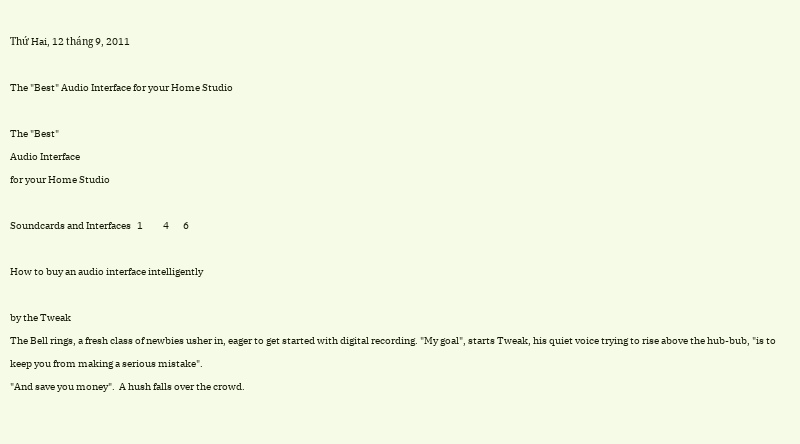Thứ Hai, 12 tháng 9, 2011

The "Best" Audio Interface for your Home Studio

The "Best"
Audio Interface
for your Home Studio

Soundcards and Interfaces   1          4       6

How to buy an audio interface intelligently

by the Tweak
The Bell rings, a fresh class of newbies usher in, eager to get started with digital recording. "My goal", starts Tweak, his quiet voice trying to rise above the hub-bub, "is to keep you from making a serious mistake".
"And save you money".  A hush falls over the crowd.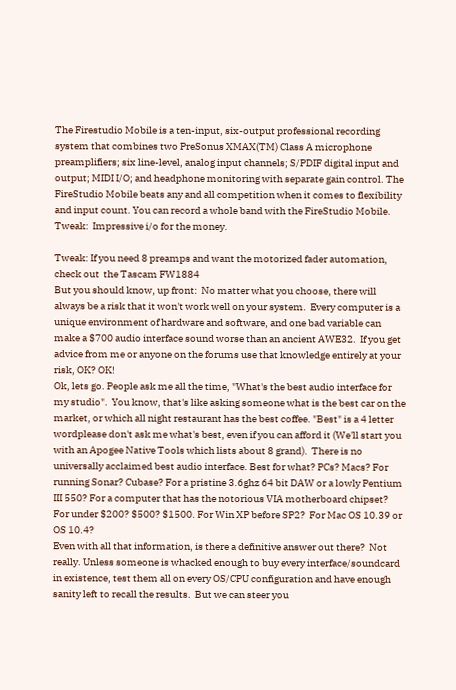The Firestudio Mobile is a ten-input, six-output professional recording system that combines two PreSonus XMAX(TM) Class A microphone preamplifiers; six line-level, analog input channels; S/PDIF digital input and output; MIDI I/O; and headphone monitoring with separate gain control. The FireStudio Mobile beats any and all competition when it comes to flexibility and input count. You can record a whole band with the FireStudio Mobile.  Tweak:  Impressive i/o for the money.

Tweak: If you need 8 preamps and want the motorized fader automation, check out  the Tascam FW1884
But you should know, up front:  No matter what you choose, there will always be a risk that it won't work well on your system.  Every computer is a unique environment of hardware and software, and one bad variable can make a $700 audio interface sound worse than an ancient AWE32.  If you get advice from me or anyone on the forums use that knowledge entirely at your risk, OK? OK!
Ok, lets go. People ask me all the time, "What's the best audio interface for my studio".  You know, that's like asking someone what is the best car on the market, or which all night restaurant has the best coffee. "Best" is a 4 letter wordplease don't ask me what's best, even if you can afford it (We'll start you with an Apogee Native Tools which lists about 8 grand).  There is no universally acclaimed best audio interface. Best for what? PCs? Macs? For running Sonar? Cubase? For a pristine 3.6ghz 64 bit DAW or a lowly Pentium III 550? For a computer that has the notorious VIA motherboard chipset? For under $200? $500? $1500. For Win XP before SP2?  For Mac OS 10.39 or OS 10.4?
Even with all that information, is there a definitive answer out there?  Not really. Unless someone is whacked enough to buy every interface/soundcard in existence, test them all on every OS/CPU configuration and have enough sanity left to recall the results.  But we can steer you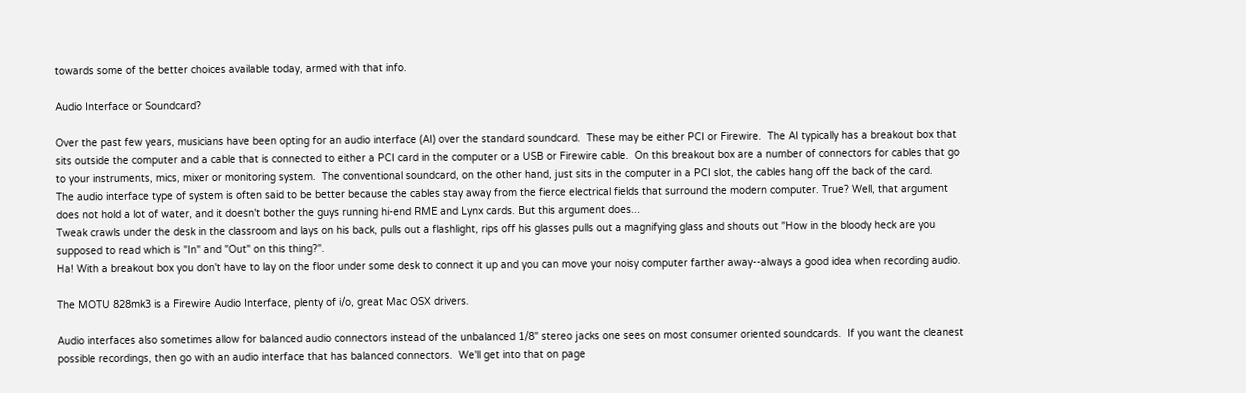towards some of the better choices available today, armed with that info.

Audio Interface or Soundcard?

Over the past few years, musicians have been opting for an audio interface (AI) over the standard soundcard.  These may be either PCI or Firewire.  The AI typically has a breakout box that sits outside the computer and a cable that is connected to either a PCI card in the computer or a USB or Firewire cable.  On this breakout box are a number of connectors for cables that go to your instruments, mics, mixer or monitoring system.  The conventional soundcard, on the other hand, just sits in the computer in a PCI slot, the cables hang off the back of the card.
The audio interface type of system is often said to be better because the cables stay away from the fierce electrical fields that surround the modern computer. True? Well, that argument does not hold a lot of water, and it doesn't bother the guys running hi-end RME and Lynx cards. But this argument does...
Tweak crawls under the desk in the classroom and lays on his back, pulls out a flashlight, rips off his glasses pulls out a magnifying glass and shouts out "How in the bloody heck are you supposed to read which is "In" and "Out" on this thing?".
Ha! With a breakout box you don't have to lay on the floor under some desk to connect it up and you can move your noisy computer farther away--always a good idea when recording audio.

The MOTU 828mk3 is a Firewire Audio Interface, plenty of i/o, great Mac OSX drivers.

Audio interfaces also sometimes allow for balanced audio connectors instead of the unbalanced 1/8" stereo jacks one sees on most consumer oriented soundcards.  If you want the cleanest possible recordings, then go with an audio interface that has balanced connectors.  We'll get into that on page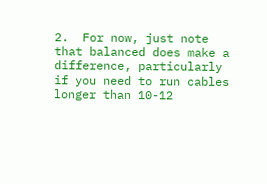2.  For now, just note that balanced does make a difference, particularly if you need to run cables longer than 10-12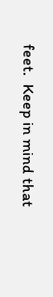feet.  Keep in mind that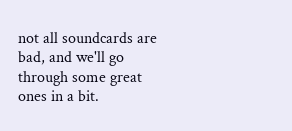not all soundcards are bad, and we'll go through some great ones in a bit.